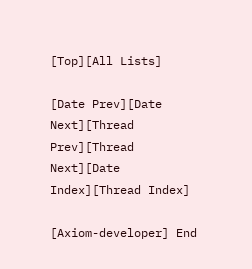[Top][All Lists]

[Date Prev][Date Next][Thread Prev][Thread Next][Date Index][Thread Index]

[Axiom-developer] End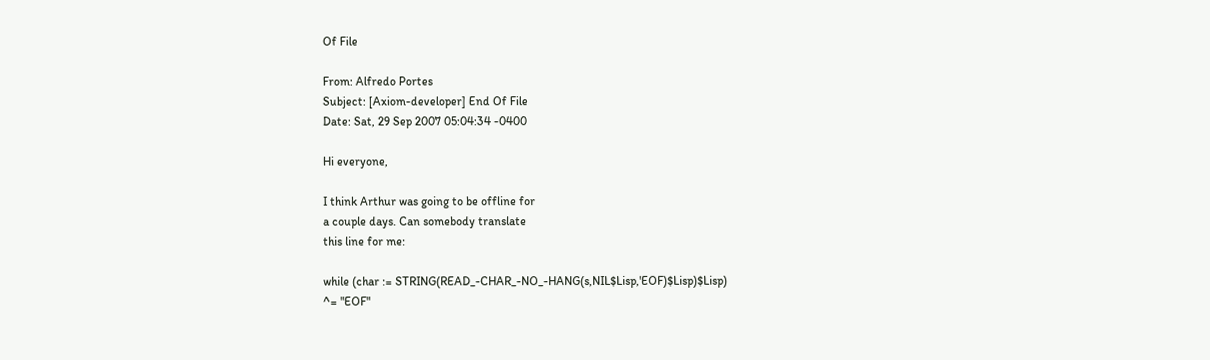Of File

From: Alfredo Portes
Subject: [Axiom-developer] End Of File
Date: Sat, 29 Sep 2007 05:04:34 -0400

Hi everyone,

I think Arthur was going to be offline for
a couple days. Can somebody translate
this line for me:

while (char := STRING(READ_-CHAR_-NO_-HANG(s,NIL$Lisp,'EOF)$Lisp)$Lisp)
^= "EOF"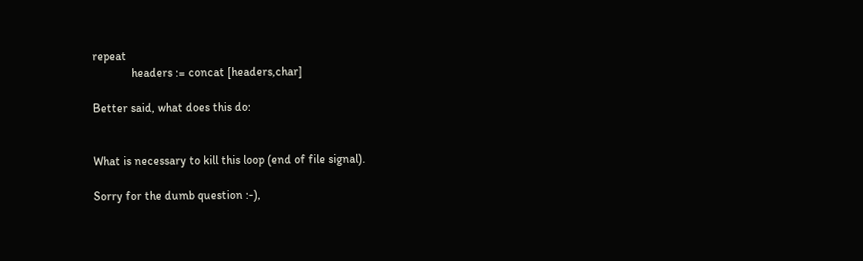repeat
             headers := concat [headers,char]

Better said, what does this do:


What is necessary to kill this loop (end of file signal).

Sorry for the dumb question :-),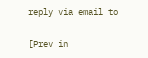reply via email to

[Prev in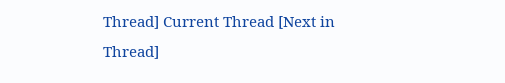Thread] Current Thread [Next in Thread]